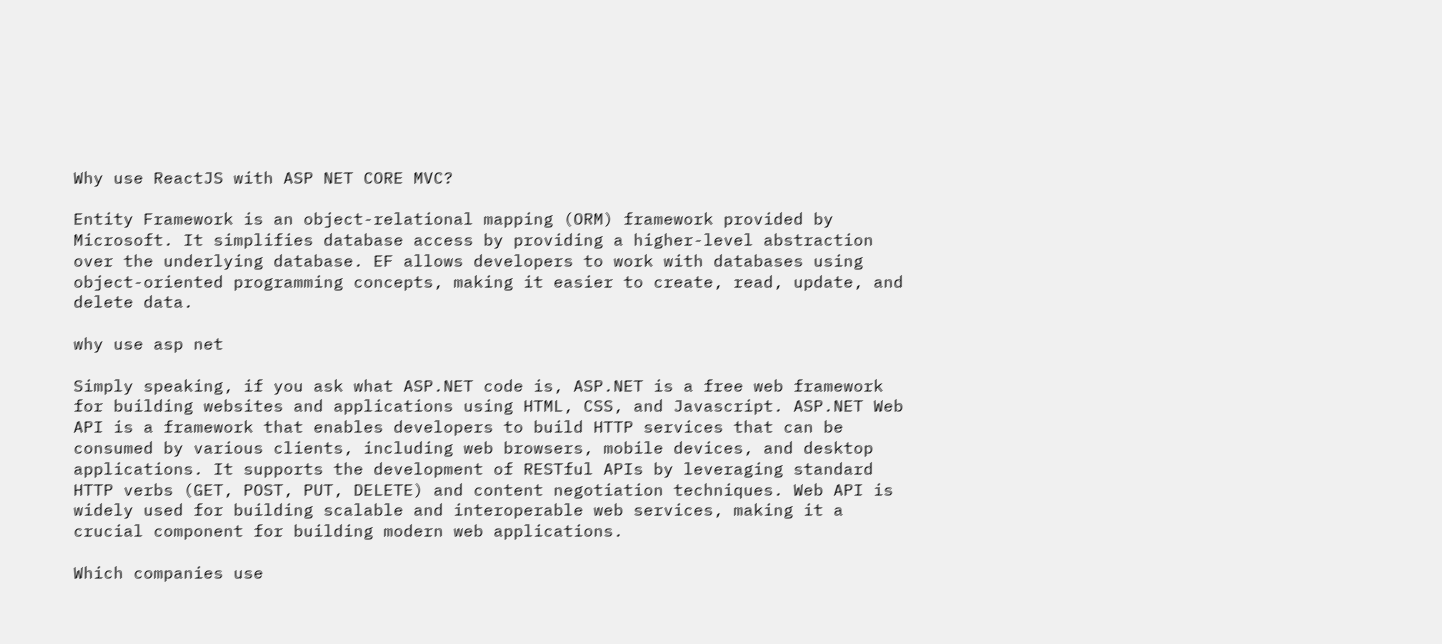Why use ReactJS with ASP NET CORE MVC?

Entity Framework is an object-relational mapping (ORM) framework provided by Microsoft. It simplifies database access by providing a higher-level abstraction over the underlying database. EF allows developers to work with databases using object-oriented programming concepts, making it easier to create, read, update, and delete data.

why use asp net

Simply speaking, if you ask what ASP.NET code is, ASP.NET is a free web framework for building websites and applications using HTML, CSS, and Javascript. ASP.NET Web API is a framework that enables developers to build HTTP services that can be consumed by various clients, including web browsers, mobile devices, and desktop applications. It supports the development of RESTful APIs by leveraging standard HTTP verbs (GET, POST, PUT, DELETE) and content negotiation techniques. Web API is widely used for building scalable and interoperable web services, making it a crucial component for building modern web applications.

Which companies use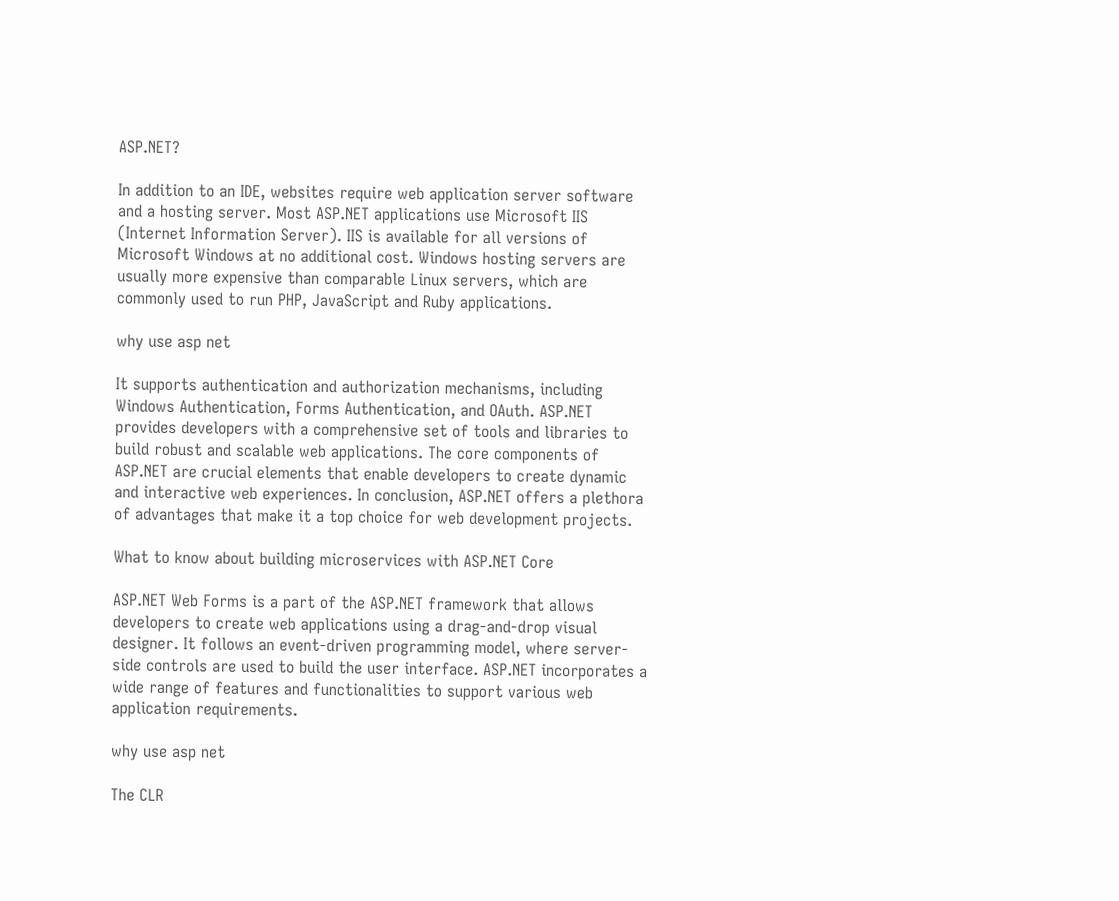ASP.NET?

In addition to an IDE, websites require web application server software and a hosting server. Most ASP.NET applications use Microsoft IIS (Internet Information Server). IIS is available for all versions of Microsoft Windows at no additional cost. Windows hosting servers are usually more expensive than comparable Linux servers, which are commonly used to run PHP, JavaScript and Ruby applications.

why use asp net

It supports authentication and authorization mechanisms, including Windows Authentication, Forms Authentication, and OAuth. ASP.NET  provides developers with a comprehensive set of tools and libraries to build robust and scalable web applications. The core components of ASP.NET are crucial elements that enable developers to create dynamic and interactive web experiences. In conclusion, ASP.NET offers a plethora of advantages that make it a top choice for web development projects.

What to know about building microservices with ASP.NET Core

ASP.NET Web Forms is a part of the ASP.NET framework that allows developers to create web applications using a drag-and-drop visual designer. It follows an event-driven programming model, where server-side controls are used to build the user interface. ASP.NET incorporates a wide range of features and functionalities to support various web application requirements.

why use asp net

The CLR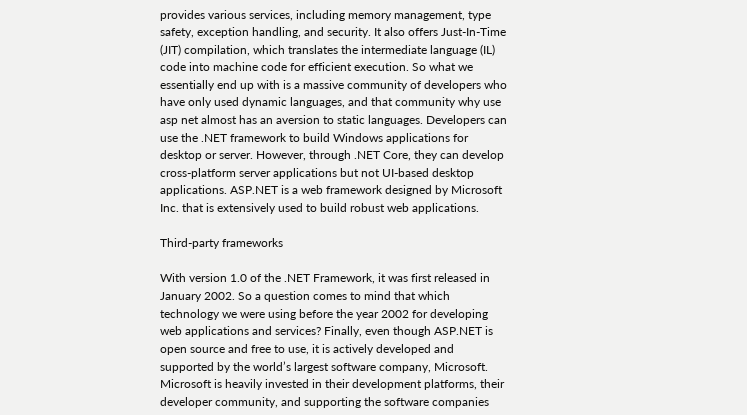provides various services, including memory management, type safety, exception handling, and security. It also offers Just-In-Time (JIT) compilation, which translates the intermediate language (IL) code into machine code for efficient execution. So what we essentially end up with is a massive community of developers who have only used dynamic languages, and that community why use asp net almost has an aversion to static languages. Developers can use the .NET framework to build Windows applications for desktop or server. However, through .NET Core, they can develop cross-platform server applications but not UI-based desktop applications. ASP.NET is a web framework designed by Microsoft Inc. that is extensively used to build robust web applications.

Third-party frameworks

With version 1.0 of the .NET Framework, it was first released in January 2002. So a question comes to mind that which technology we were using before the year 2002 for developing web applications and services? Finally, even though ASP.NET is open source and free to use, it is actively developed and supported by the world’s largest software company, Microsoft. Microsoft is heavily invested in their development platforms, their developer community, and supporting the software companies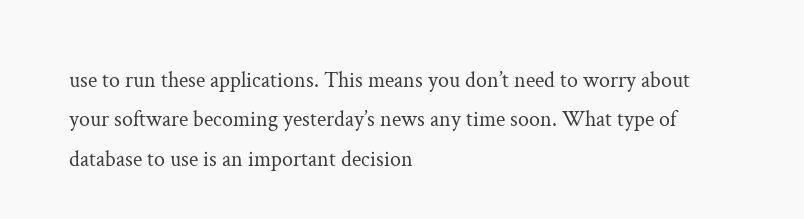use to run these applications. This means you don’t need to worry about your software becoming yesterday’s news any time soon. What type of database to use is an important decision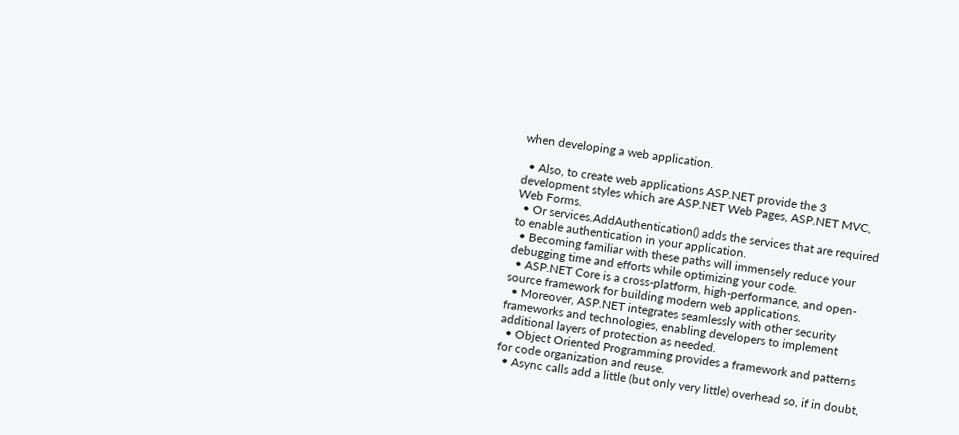when developing a web application.

  • Also, to create web applications ASP.NET provide the 3 development styles which are ASP.NET Web Pages, ASP.NET MVC, Web Forms.
  • Or services.AddAuthentication() adds the services that are required to enable authentication in your application.
  • Becoming familiar with these paths will immensely reduce your debugging time and efforts while optimizing your code.
  • ASP.NET Core is a cross-platform, high-performance, and open-source framework for building modern web applications.
  • Moreover, ASP.NET integrates seamlessly with other security frameworks and technologies, enabling developers to implement additional layers of protection as needed.
  • Object Oriented Programming provides a framework and patterns for code organization and reuse.
  • Async calls add a little (but only very little) overhead so, if in doubt,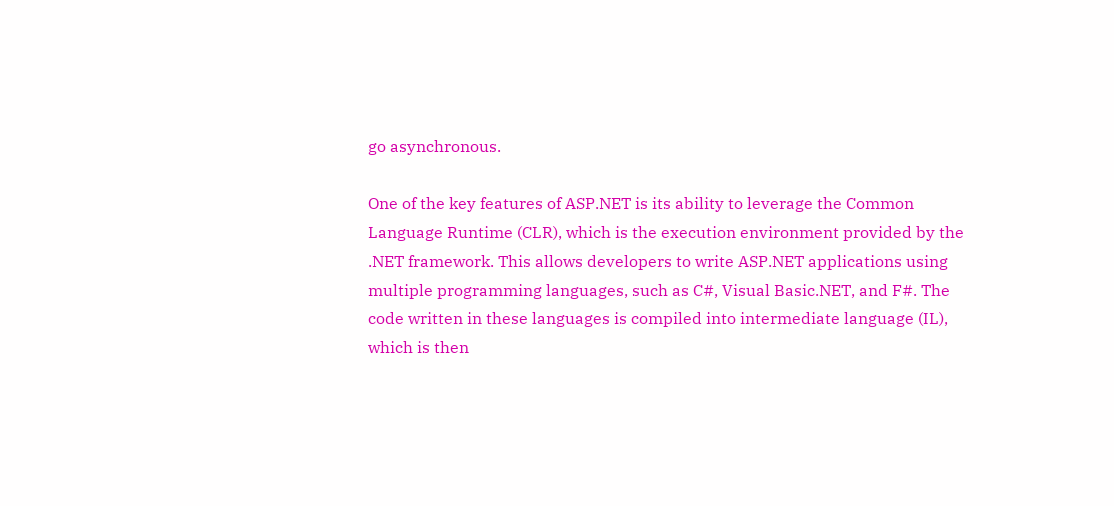go asynchronous.

One of the key features of ASP.NET is its ability to leverage the Common Language Runtime (CLR), which is the execution environment provided by the .NET framework. This allows developers to write ASP.NET applications using multiple programming languages, such as C#, Visual Basic.NET, and F#. The code written in these languages is compiled into intermediate language (IL), which is then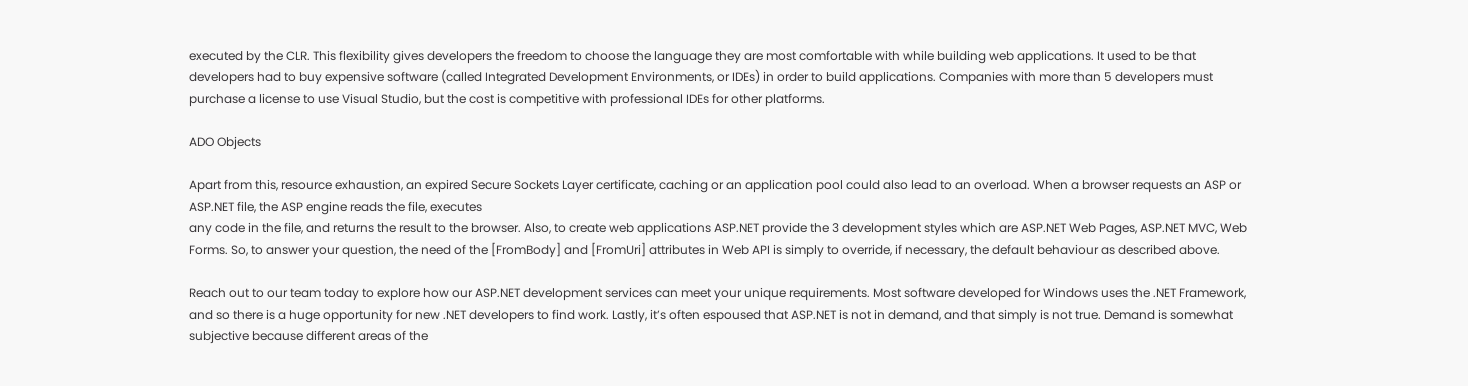executed by the CLR. This flexibility gives developers the freedom to choose the language they are most comfortable with while building web applications. It used to be that developers had to buy expensive software (called Integrated Development Environments, or IDEs) in order to build applications. Companies with more than 5 developers must purchase a license to use Visual Studio, but the cost is competitive with professional IDEs for other platforms.

ADO Objects

Apart from this, resource exhaustion, an expired Secure Sockets Layer certificate, caching or an application pool could also lead to an overload. When a browser requests an ASP or ASP.NET file, the ASP engine reads the file, executes
any code in the file, and returns the result to the browser. Also, to create web applications ASP.NET provide the 3 development styles which are ASP.NET Web Pages, ASP.NET MVC, Web Forms. So, to answer your question, the need of the [FromBody] and [FromUri] attributes in Web API is simply to override, if necessary, the default behaviour as described above.

Reach out to our team today to explore how our ASP.NET development services can meet your unique requirements. Most software developed for Windows uses the .NET Framework, and so there is a huge opportunity for new .NET developers to find work. Lastly, it’s often espoused that ASP.NET is not in demand, and that simply is not true. Demand is somewhat subjective because different areas of the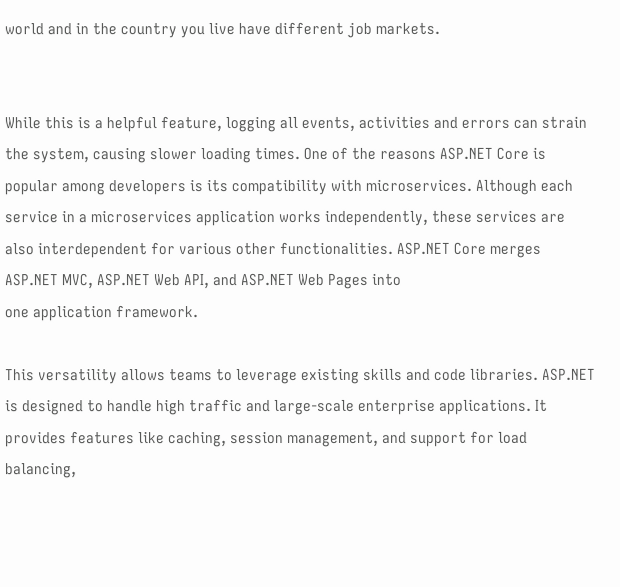world and in the country you live have different job markets.


While this is a helpful feature, logging all events, activities and errors can strain the system, causing slower loading times. One of the reasons ASP.NET Core is popular among developers is its compatibility with microservices. Although each service in a microservices application works independently, these services are also interdependent for various other functionalities. ASP.NET Core merges ASP.NET MVC, ASP.NET Web API, and ASP.NET Web Pages into
one application framework.

This versatility allows teams to leverage existing skills and code libraries. ASP.NET is designed to handle high traffic and large-scale enterprise applications. It provides features like caching, session management, and support for load balancing,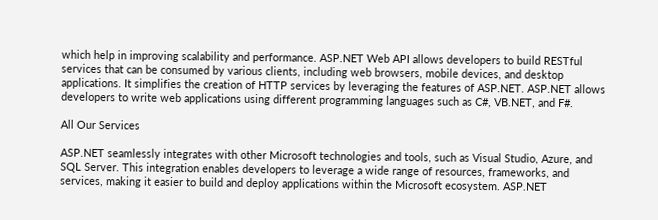which help in improving scalability and performance. ASP.NET Web API allows developers to build RESTful services that can be consumed by various clients, including web browsers, mobile devices, and desktop applications. It simplifies the creation of HTTP services by leveraging the features of ASP.NET. ASP.NET allows developers to write web applications using different programming languages such as C#, VB.NET, and F#.

All Our Services

ASP.NET seamlessly integrates with other Microsoft technologies and tools, such as Visual Studio, Azure, and SQL Server. This integration enables developers to leverage a wide range of resources, frameworks, and services, making it easier to build and deploy applications within the Microsoft ecosystem. ASP.NET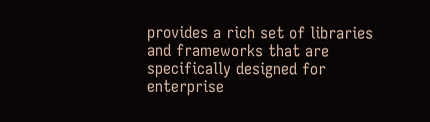provides a rich set of libraries and frameworks that are specifically designed for enterprise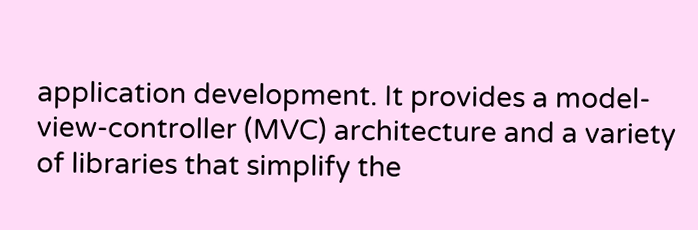application development. It provides a model-view-controller (MVC) architecture and a variety of libraries that simplify the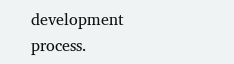development process.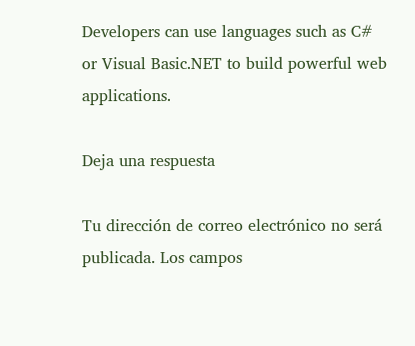Developers can use languages such as C# or Visual Basic.NET to build powerful web applications.

Deja una respuesta

Tu dirección de correo electrónico no será publicada. Los campos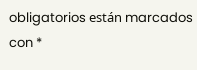obligatorios están marcados con *